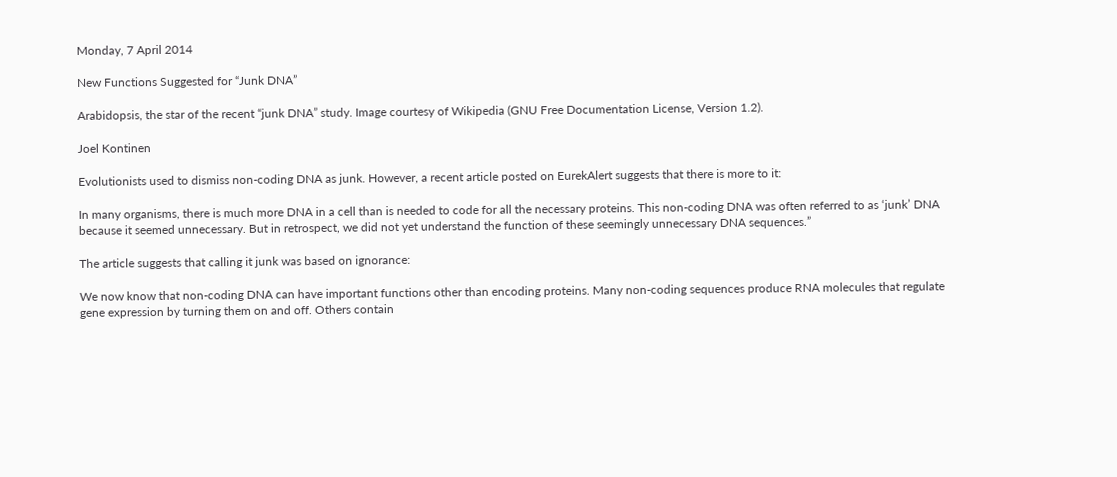Monday, 7 April 2014

New Functions Suggested for “Junk DNA”

Arabidopsis, the star of the recent “junk DNA” study. Image courtesy of Wikipedia (GNU Free Documentation License, Version 1.2).

Joel Kontinen

Evolutionists used to dismiss non-coding DNA as junk. However, a recent article posted on EurekAlert suggests that there is more to it:

In many organisms, there is much more DNA in a cell than is needed to code for all the necessary proteins. This non-coding DNA was often referred to as ‘junk’ DNA because it seemed unnecessary. But in retrospect, we did not yet understand the function of these seemingly unnecessary DNA sequences.”

The article suggests that calling it junk was based on ignorance:

We now know that non-coding DNA can have important functions other than encoding proteins. Many non-coding sequences produce RNA molecules that regulate gene expression by turning them on and off. Others contain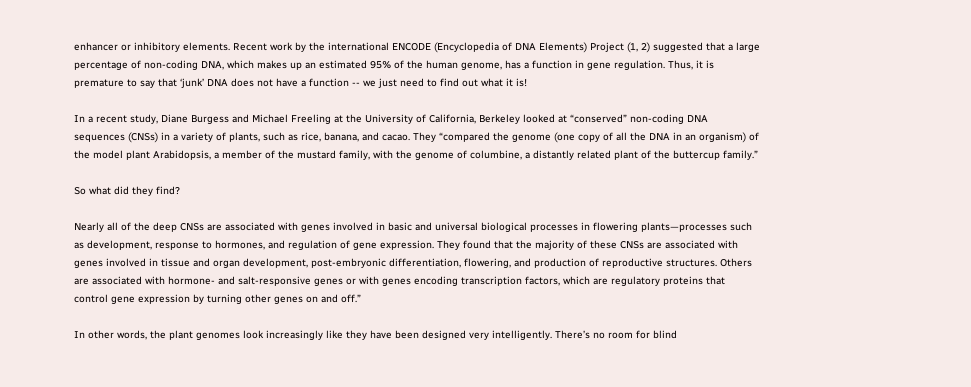enhancer or inhibitory elements. Recent work by the international ENCODE (Encyclopedia of DNA Elements) Project (1, 2) suggested that a large percentage of non-coding DNA, which makes up an estimated 95% of the human genome, has a function in gene regulation. Thus, it is premature to say that ‘junk’ DNA does not have a function -- we just need to find out what it is!

In a recent study, Diane Burgess and Michael Freeling at the University of California, Berkeley looked at “conserved” non-coding DNA sequences (CNSs) in a variety of plants, such as rice, banana, and cacao. They “compared the genome (one copy of all the DNA in an organism) of the model plant Arabidopsis, a member of the mustard family, with the genome of columbine, a distantly related plant of the buttercup family.”

So what did they find?

Nearly all of the deep CNSs are associated with genes involved in basic and universal biological processes in flowering plants—processes such as development, response to hormones, and regulation of gene expression. They found that the majority of these CNSs are associated with genes involved in tissue and organ development, post-embryonic differentiation, flowering, and production of reproductive structures. Others are associated with hormone- and salt-responsive genes or with genes encoding transcription factors, which are regulatory proteins that control gene expression by turning other genes on and off.”

In other words, the plant genomes look increasingly like they have been designed very intelligently. There’s no room for blind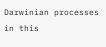Darwinian processes in this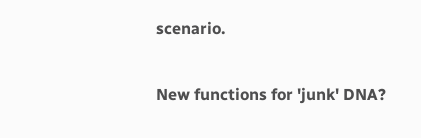scenario.


New functions for 'junk' DNA?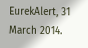EurekAlert, 31 March 2014.